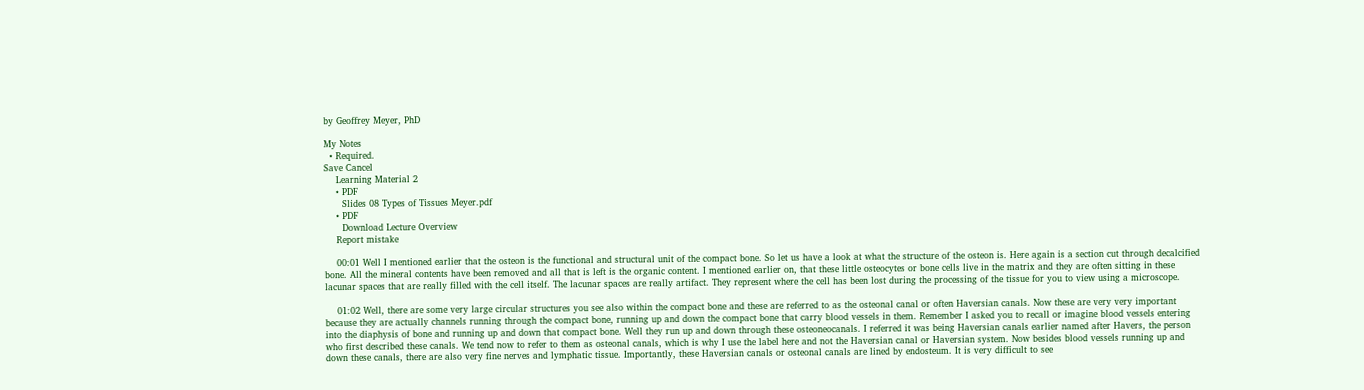by Geoffrey Meyer, PhD

My Notes
  • Required.
Save Cancel
    Learning Material 2
    • PDF
      Slides 08 Types of Tissues Meyer.pdf
    • PDF
      Download Lecture Overview
    Report mistake

    00:01 Well I mentioned earlier that the osteon is the functional and structural unit of the compact bone. So let us have a look at what the structure of the osteon is. Here again is a section cut through decalcified bone. All the mineral contents have been removed and all that is left is the organic content. I mentioned earlier on, that these little osteocytes or bone cells live in the matrix and they are often sitting in these lacunar spaces that are really filled with the cell itself. The lacunar spaces are really artifact. They represent where the cell has been lost during the processing of the tissue for you to view using a microscope.

    01:02 Well, there are some very large circular structures you see also within the compact bone and these are referred to as the osteonal canal or often Haversian canals. Now these are very very important because they are actually channels running through the compact bone, running up and down the compact bone that carry blood vessels in them. Remember I asked you to recall or imagine blood vessels entering into the diaphysis of bone and running up and down that compact bone. Well they run up and down through these osteoneocanals. I referred it was being Haversian canals earlier named after Havers, the person who first described these canals. We tend now to refer to them as osteonal canals, which is why I use the label here and not the Haversian canal or Haversian system. Now besides blood vessels running up and down these canals, there are also very fine nerves and lymphatic tissue. Importantly, these Haversian canals or osteonal canals are lined by endosteum. It is very difficult to see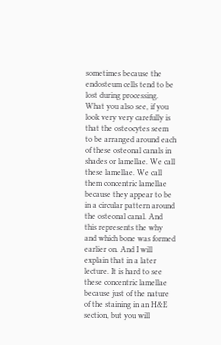sometimes because the endosteum cells tend to be lost during processing. What you also see, if you look very very carefully is that the osteocytes seem to be arranged around each of these osteonal canals in shades or lamellae. We call these lamellae. We call them concentric lamellae because they appear to be in a circular pattern around the osteonal canal. And this represents the why and which bone was formed earlier on. And I will explain that in a later lecture. It is hard to see these concentric lamellae because just of the nature of the staining in an H&E section, but you will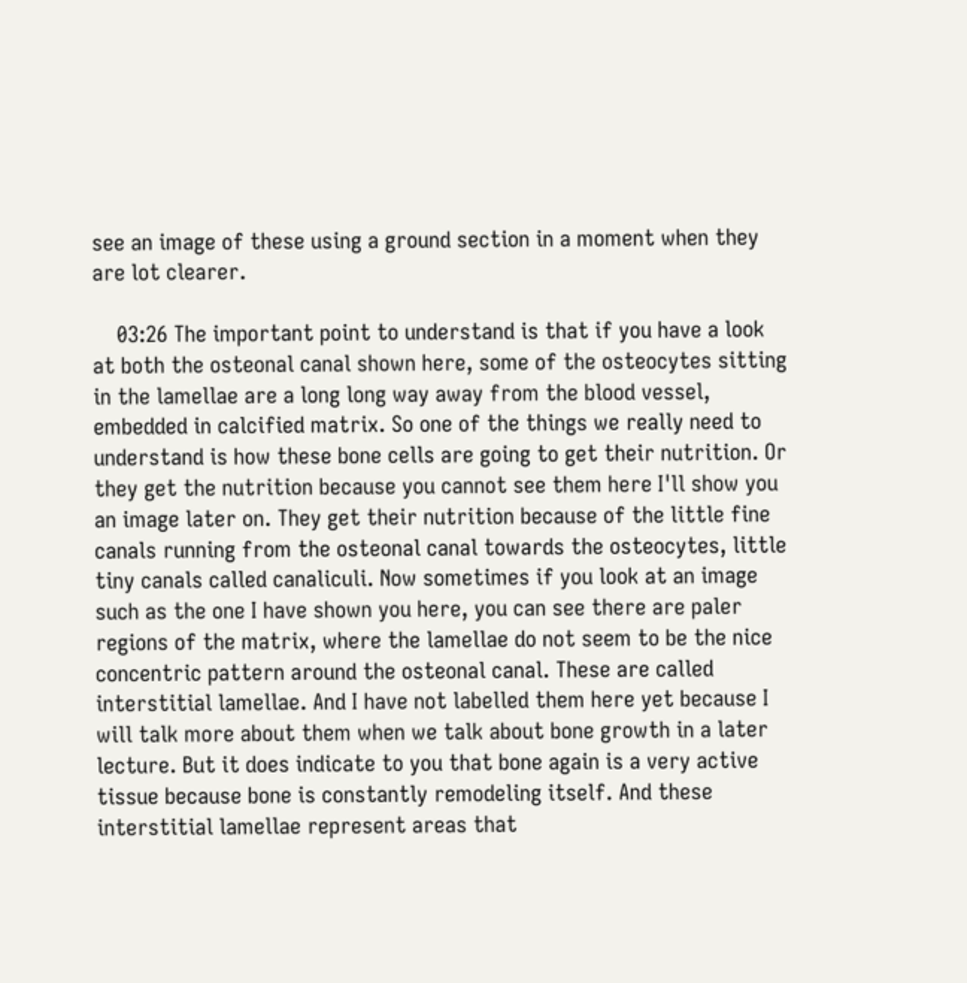see an image of these using a ground section in a moment when they are lot clearer.

    03:26 The important point to understand is that if you have a look at both the osteonal canal shown here, some of the osteocytes sitting in the lamellae are a long long way away from the blood vessel, embedded in calcified matrix. So one of the things we really need to understand is how these bone cells are going to get their nutrition. Or they get the nutrition because you cannot see them here I'll show you an image later on. They get their nutrition because of the little fine canals running from the osteonal canal towards the osteocytes, little tiny canals called canaliculi. Now sometimes if you look at an image such as the one I have shown you here, you can see there are paler regions of the matrix, where the lamellae do not seem to be the nice concentric pattern around the osteonal canal. These are called interstitial lamellae. And I have not labelled them here yet because I will talk more about them when we talk about bone growth in a later lecture. But it does indicate to you that bone again is a very active tissue because bone is constantly remodeling itself. And these interstitial lamellae represent areas that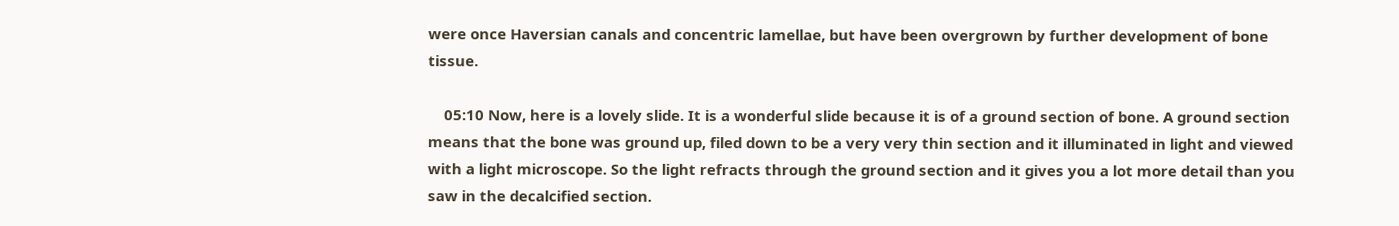were once Haversian canals and concentric lamellae, but have been overgrown by further development of bone tissue.

    05:10 Now, here is a lovely slide. It is a wonderful slide because it is of a ground section of bone. A ground section means that the bone was ground up, filed down to be a very very thin section and it illuminated in light and viewed with a light microscope. So the light refracts through the ground section and it gives you a lot more detail than you saw in the decalcified section.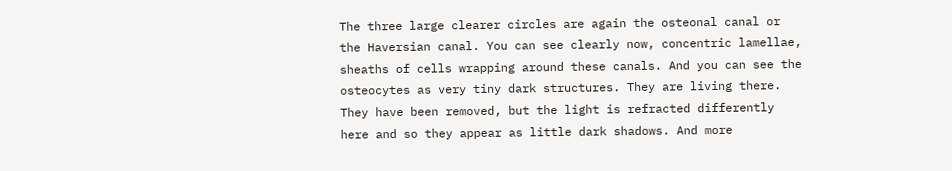The three large clearer circles are again the osteonal canal or the Haversian canal. You can see clearly now, concentric lamellae, sheaths of cells wrapping around these canals. And you can see the osteocytes as very tiny dark structures. They are living there. They have been removed, but the light is refracted differently here and so they appear as little dark shadows. And more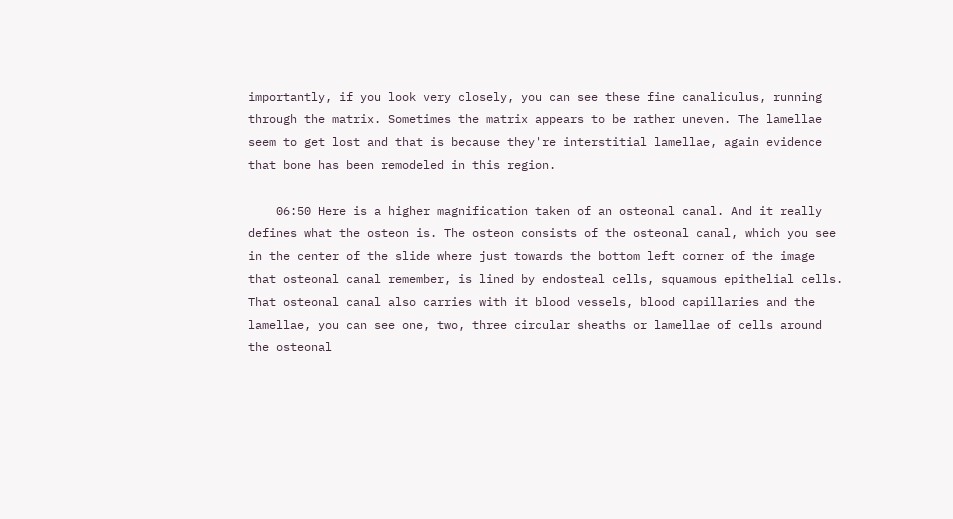importantly, if you look very closely, you can see these fine canaliculus, running through the matrix. Sometimes the matrix appears to be rather uneven. The lamellae seem to get lost and that is because they're interstitial lamellae, again evidence that bone has been remodeled in this region.

    06:50 Here is a higher magnification taken of an osteonal canal. And it really defines what the osteon is. The osteon consists of the osteonal canal, which you see in the center of the slide where just towards the bottom left corner of the image that osteonal canal remember, is lined by endosteal cells, squamous epithelial cells. That osteonal canal also carries with it blood vessels, blood capillaries and the lamellae, you can see one, two, three circular sheaths or lamellae of cells around the osteonal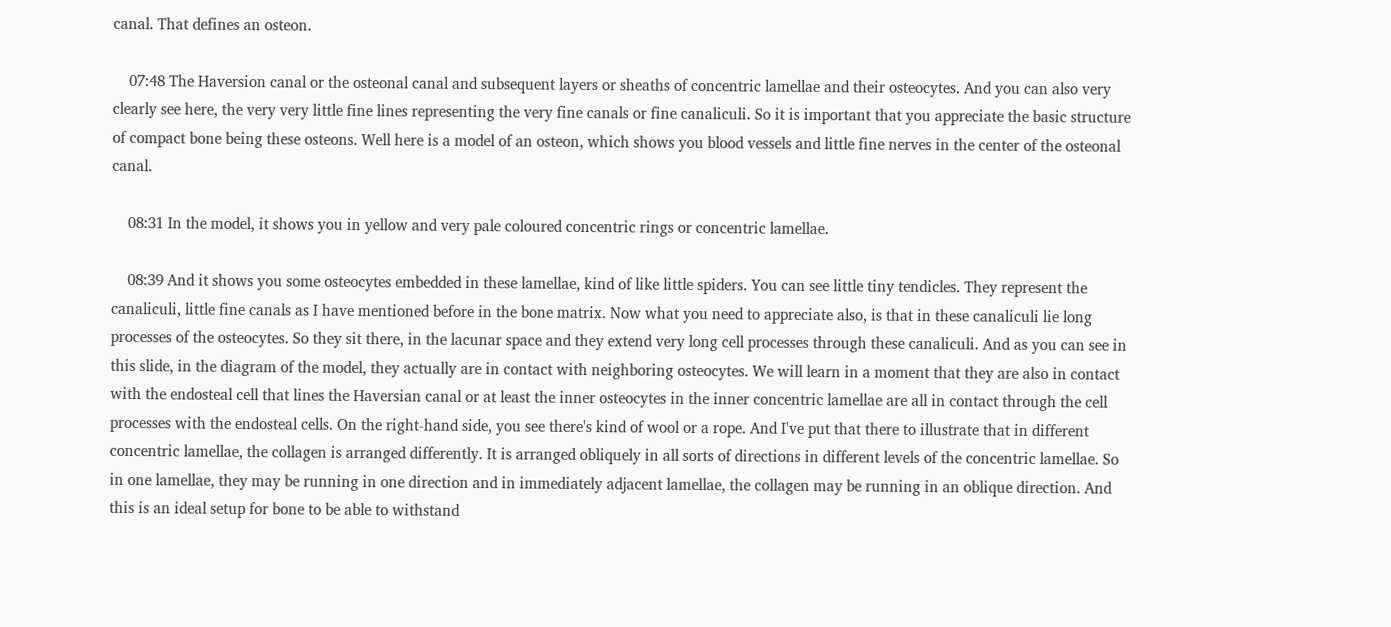canal. That defines an osteon.

    07:48 The Haversion canal or the osteonal canal and subsequent layers or sheaths of concentric lamellae and their osteocytes. And you can also very clearly see here, the very very little fine lines representing the very fine canals or fine canaliculi. So it is important that you appreciate the basic structure of compact bone being these osteons. Well here is a model of an osteon, which shows you blood vessels and little fine nerves in the center of the osteonal canal.

    08:31 In the model, it shows you in yellow and very pale coloured concentric rings or concentric lamellae.

    08:39 And it shows you some osteocytes embedded in these lamellae, kind of like little spiders. You can see little tiny tendicles. They represent the canaliculi, little fine canals as I have mentioned before in the bone matrix. Now what you need to appreciate also, is that in these canaliculi lie long processes of the osteocytes. So they sit there, in the lacunar space and they extend very long cell processes through these canaliculi. And as you can see in this slide, in the diagram of the model, they actually are in contact with neighboring osteocytes. We will learn in a moment that they are also in contact with the endosteal cell that lines the Haversian canal or at least the inner osteocytes in the inner concentric lamellae are all in contact through the cell processes with the endosteal cells. On the right-hand side, you see there's kind of wool or a rope. And I've put that there to illustrate that in different concentric lamellae, the collagen is arranged differently. It is arranged obliquely in all sorts of directions in different levels of the concentric lamellae. So in one lamellae, they may be running in one direction and in immediately adjacent lamellae, the collagen may be running in an oblique direction. And this is an ideal setup for bone to be able to withstand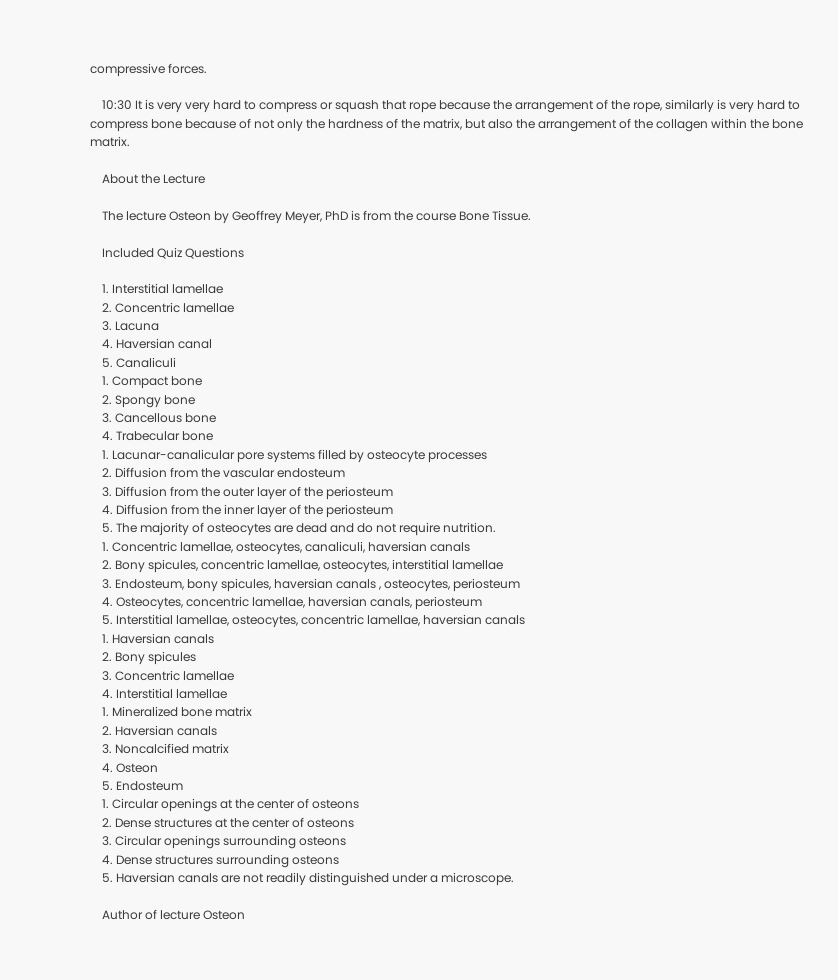compressive forces.

    10:30 It is very very hard to compress or squash that rope because the arrangement of the rope, similarly is very hard to compress bone because of not only the hardness of the matrix, but also the arrangement of the collagen within the bone matrix.

    About the Lecture

    The lecture Osteon by Geoffrey Meyer, PhD is from the course Bone Tissue.

    Included Quiz Questions

    1. Interstitial lamellae
    2. Concentric lamellae
    3. Lacuna
    4. Haversian canal
    5. Canaliculi
    1. Compact bone
    2. Spongy bone
    3. Cancellous bone
    4. Trabecular bone
    1. Lacunar-canalicular pore systems filled by osteocyte processes
    2. Diffusion from the vascular endosteum
    3. Diffusion from the outer layer of the periosteum
    4. Diffusion from the inner layer of the periosteum
    5. The majority of osteocytes are dead and do not require nutrition.
    1. Concentric lamellae, osteocytes, canaliculi, haversian canals
    2. Bony spicules, concentric lamellae, osteocytes, interstitial lamellae
    3. Endosteum, bony spicules, haversian canals , osteocytes, periosteum
    4. Osteocytes, concentric lamellae, haversian canals, periosteum
    5. Interstitial lamellae, osteocytes, concentric lamellae, haversian canals
    1. Haversian canals
    2. Bony spicules
    3. Concentric lamellae
    4. Interstitial lamellae
    1. Mineralized bone matrix
    2. Haversian canals
    3. Noncalcified matrix
    4. Osteon
    5. Endosteum
    1. Circular openings at the center of osteons
    2. Dense structures at the center of osteons
    3. Circular openings surrounding osteons
    4. Dense structures surrounding osteons
    5. Haversian canals are not readily distinguished under a microscope.

    Author of lecture Osteon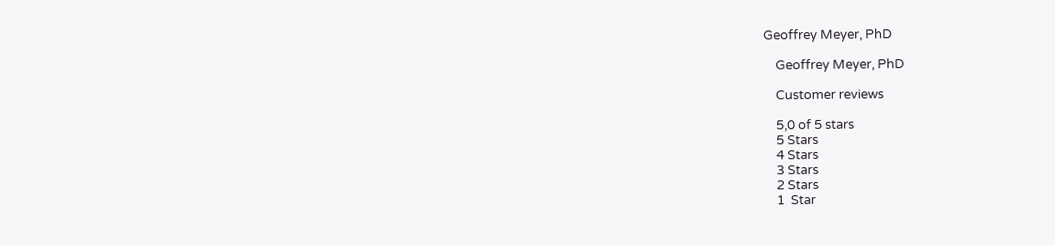Geoffrey Meyer, PhD

    Geoffrey Meyer, PhD

    Customer reviews

    5,0 of 5 stars
    5 Stars
    4 Stars
    3 Stars
    2 Stars
    1  Star